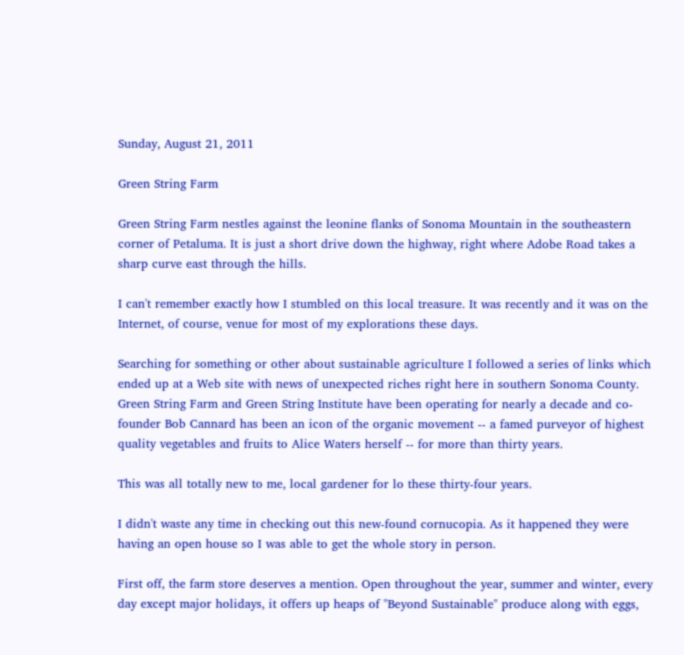Sunday, August 21, 2011

Green String Farm

Green String Farm nestles against the leonine flanks of Sonoma Mountain in the southeastern corner of Petaluma. It is just a short drive down the highway, right where Adobe Road takes a sharp curve east through the hills.

I can't remember exactly how I stumbled on this local treasure. It was recently and it was on the Internet, of course, venue for most of my explorations these days.

Searching for something or other about sustainable agriculture I followed a series of links which ended up at a Web site with news of unexpected riches right here in southern Sonoma County. Green String Farm and Green String Institute have been operating for nearly a decade and co-founder Bob Cannard has been an icon of the organic movement -- a famed purveyor of highest quality vegetables and fruits to Alice Waters herself -- for more than thirty years.

This was all totally new to me, local gardener for lo these thirty-four years.

I didn't waste any time in checking out this new-found cornucopia. As it happened they were having an open house so I was able to get the whole story in person.

First off, the farm store deserves a mention. Open throughout the year, summer and winter, every day except major holidays, it offers up heaps of "Beyond Sustainable" produce along with eggs,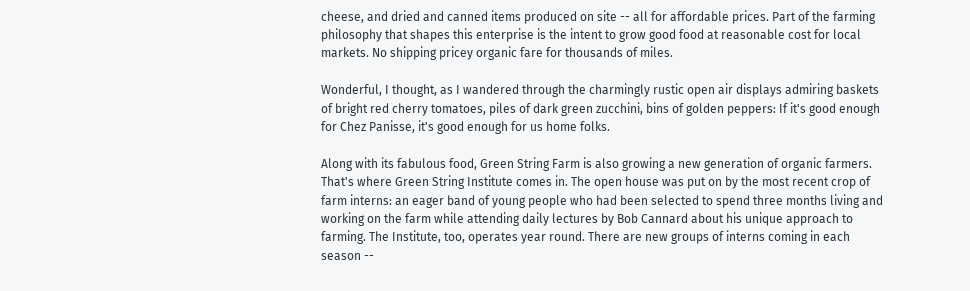cheese, and dried and canned items produced on site -- all for affordable prices. Part of the farming philosophy that shapes this enterprise is the intent to grow good food at reasonable cost for local markets. No shipping pricey organic fare for thousands of miles.

Wonderful, I thought, as I wandered through the charmingly rustic open air displays admiring baskets of bright red cherry tomatoes, piles of dark green zucchini, bins of golden peppers: If it's good enough for Chez Panisse, it's good enough for us home folks.

Along with its fabulous food, Green String Farm is also growing a new generation of organic farmers. That's where Green String Institute comes in. The open house was put on by the most recent crop of farm interns: an eager band of young people who had been selected to spend three months living and working on the farm while attending daily lectures by Bob Cannard about his unique approach to farming. The Institute, too, operates year round. There are new groups of interns coming in each season --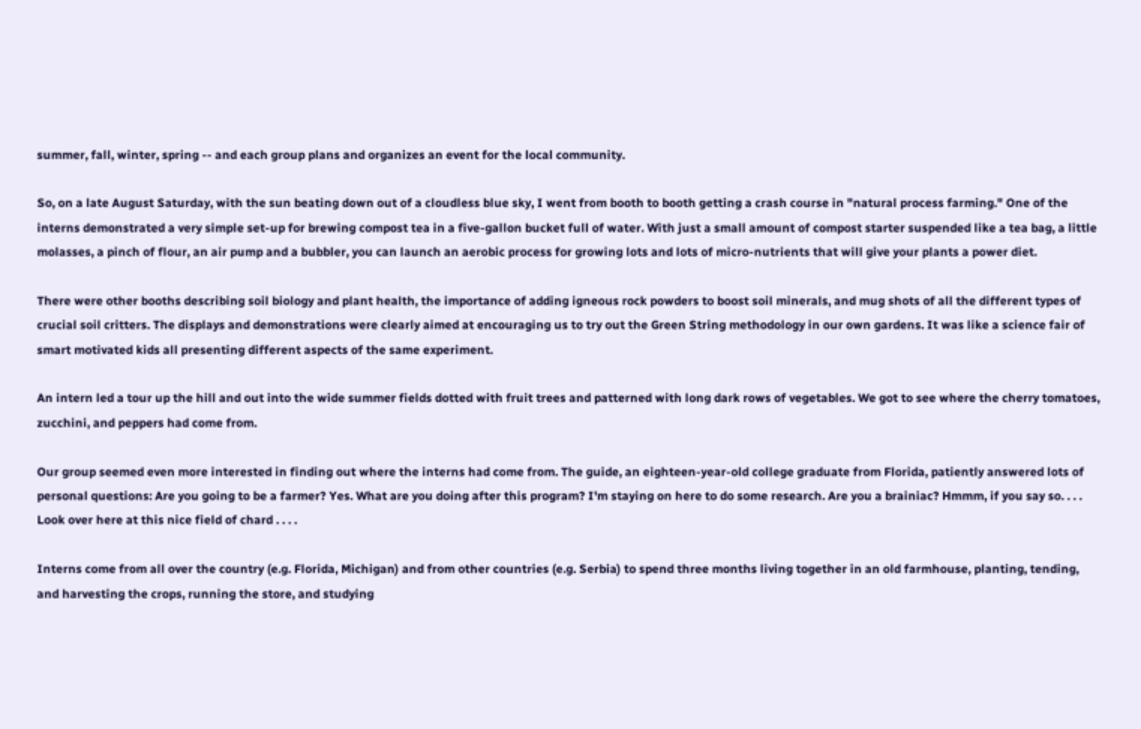summer, fall, winter, spring -- and each group plans and organizes an event for the local community.

So, on a late August Saturday, with the sun beating down out of a cloudless blue sky, I went from booth to booth getting a crash course in "natural process farming." One of the interns demonstrated a very simple set-up for brewing compost tea in a five-gallon bucket full of water. With just a small amount of compost starter suspended like a tea bag, a little molasses, a pinch of flour, an air pump and a bubbler, you can launch an aerobic process for growing lots and lots of micro-nutrients that will give your plants a power diet.

There were other booths describing soil biology and plant health, the importance of adding igneous rock powders to boost soil minerals, and mug shots of all the different types of crucial soil critters. The displays and demonstrations were clearly aimed at encouraging us to try out the Green String methodology in our own gardens. It was like a science fair of smart motivated kids all presenting different aspects of the same experiment.

An intern led a tour up the hill and out into the wide summer fields dotted with fruit trees and patterned with long dark rows of vegetables. We got to see where the cherry tomatoes, zucchini, and peppers had come from.

Our group seemed even more interested in finding out where the interns had come from. The guide, an eighteen-year-old college graduate from Florida, patiently answered lots of personal questions: Are you going to be a farmer? Yes. What are you doing after this program? I'm staying on here to do some research. Are you a brainiac? Hmmm, if you say so. . . . Look over here at this nice field of chard . . . .

Interns come from all over the country (e.g. Florida, Michigan) and from other countries (e.g. Serbia) to spend three months living together in an old farmhouse, planting, tending, and harvesting the crops, running the store, and studying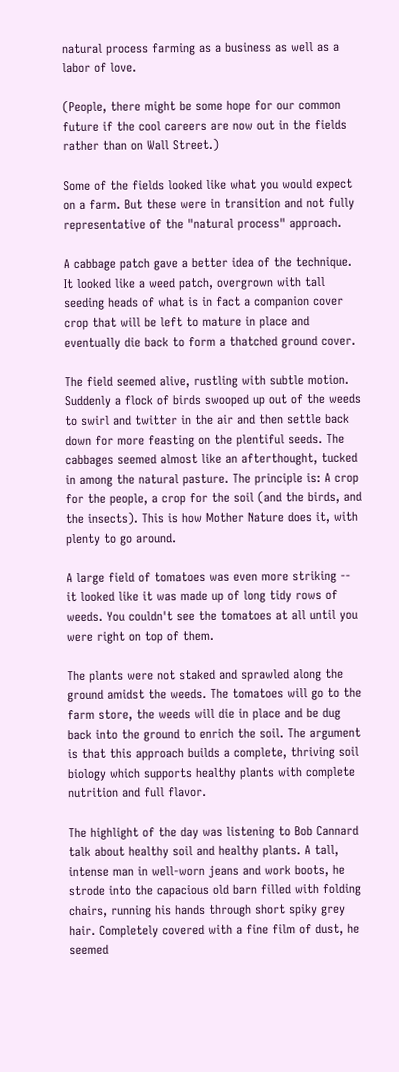natural process farming as a business as well as a labor of love.

(People, there might be some hope for our common future if the cool careers are now out in the fields rather than on Wall Street.)

Some of the fields looked like what you would expect on a farm. But these were in transition and not fully representative of the "natural process" approach.

A cabbage patch gave a better idea of the technique. It looked like a weed patch, overgrown with tall seeding heads of what is in fact a companion cover crop that will be left to mature in place and eventually die back to form a thatched ground cover.

The field seemed alive, rustling with subtle motion. Suddenly a flock of birds swooped up out of the weeds to swirl and twitter in the air and then settle back down for more feasting on the plentiful seeds. The cabbages seemed almost like an afterthought, tucked in among the natural pasture. The principle is: A crop for the people, a crop for the soil (and the birds, and the insects). This is how Mother Nature does it, with plenty to go around.

A large field of tomatoes was even more striking -- it looked like it was made up of long tidy rows of weeds. You couldn't see the tomatoes at all until you were right on top of them.

The plants were not staked and sprawled along the ground amidst the weeds. The tomatoes will go to the farm store, the weeds will die in place and be dug back into the ground to enrich the soil. The argument is that this approach builds a complete, thriving soil biology which supports healthy plants with complete nutrition and full flavor.

The highlight of the day was listening to Bob Cannard talk about healthy soil and healthy plants. A tall, intense man in well-worn jeans and work boots, he strode into the capacious old barn filled with folding chairs, running his hands through short spiky grey hair. Completely covered with a fine film of dust, he seemed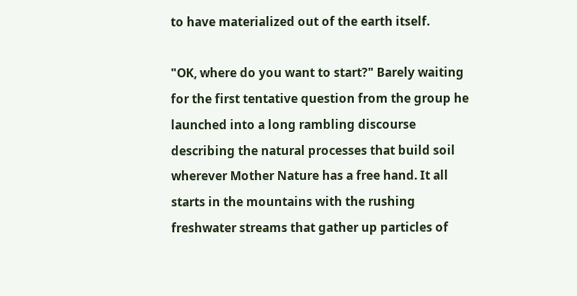to have materialized out of the earth itself.

"OK, where do you want to start?" Barely waiting for the first tentative question from the group he launched into a long rambling discourse describing the natural processes that build soil wherever Mother Nature has a free hand. It all starts in the mountains with the rushing freshwater streams that gather up particles of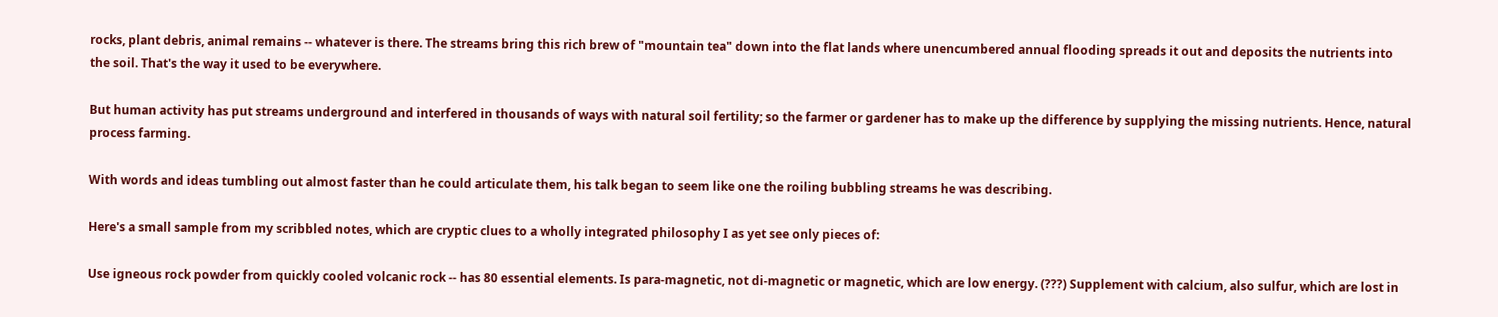rocks, plant debris, animal remains -- whatever is there. The streams bring this rich brew of "mountain tea" down into the flat lands where unencumbered annual flooding spreads it out and deposits the nutrients into the soil. That's the way it used to be everywhere.

But human activity has put streams underground and interfered in thousands of ways with natural soil fertility; so the farmer or gardener has to make up the difference by supplying the missing nutrients. Hence, natural process farming.

With words and ideas tumbling out almost faster than he could articulate them, his talk began to seem like one the roiling bubbling streams he was describing.

Here's a small sample from my scribbled notes, which are cryptic clues to a wholly integrated philosophy I as yet see only pieces of:

Use igneous rock powder from quickly cooled volcanic rock -- has 80 essential elements. Is para-magnetic, not di-magnetic or magnetic, which are low energy. (???) Supplement with calcium, also sulfur, which are lost in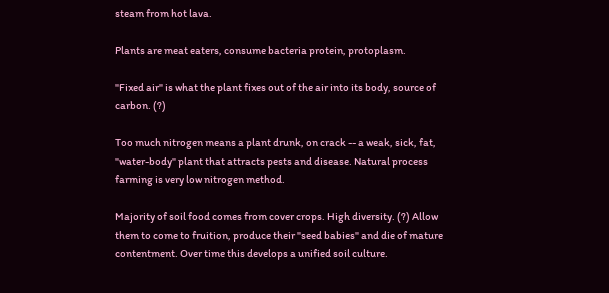steam from hot lava.

Plants are meat eaters, consume bacteria protein, protoplasm.

"Fixed air" is what the plant fixes out of the air into its body, source of carbon. (?)

Too much nitrogen means a plant drunk, on crack -- a weak, sick, fat, "water-body" plant that attracts pests and disease. Natural process farming is very low nitrogen method.

Majority of soil food comes from cover crops. High diversity. (?) Allow them to come to fruition, produce their "seed babies" and die of mature contentment. Over time this develops a unified soil culture.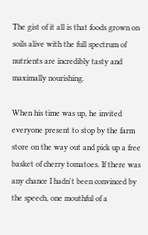The gist of it all is that foods grown on soils alive with the full spectrum of nutrients are incredibly tasty and maximally nourishing.

When his time was up, he invited everyone present to stop by the farm store on the way out and pick up a free basket of cherry tomatoes. If there was any chance I hadn't been convinced by the speech, one mouthful of a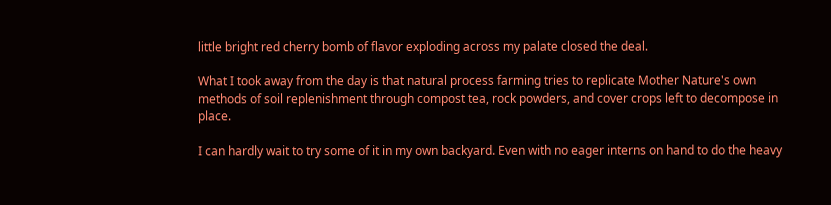little bright red cherry bomb of flavor exploding across my palate closed the deal.

What I took away from the day is that natural process farming tries to replicate Mother Nature's own methods of soil replenishment through compost tea, rock powders, and cover crops left to decompose in place.

I can hardly wait to try some of it in my own backyard. Even with no eager interns on hand to do the heavy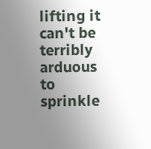lifting it can't be terribly arduous to sprinkle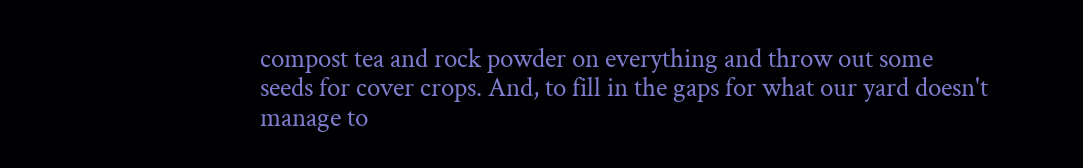compost tea and rock powder on everything and throw out some seeds for cover crops. And, to fill in the gaps for what our yard doesn't manage to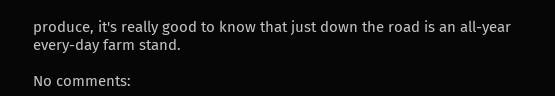produce, it's really good to know that just down the road is an all-year every-day farm stand.

No comments: